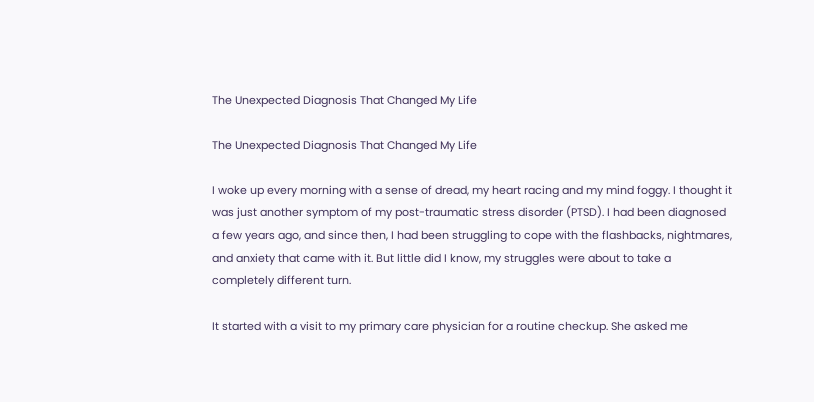The Unexpected Diagnosis That Changed My Life

The Unexpected Diagnosis That Changed My Life

I woke up every morning with a sense of dread, my heart racing and my mind foggy. I thought it was just another symptom of my post-traumatic stress disorder (PTSD). I had been diagnosed a few years ago, and since then, I had been struggling to cope with the flashbacks, nightmares, and anxiety that came with it. But little did I know, my struggles were about to take a completely different turn.

It started with a visit to my primary care physician for a routine checkup. She asked me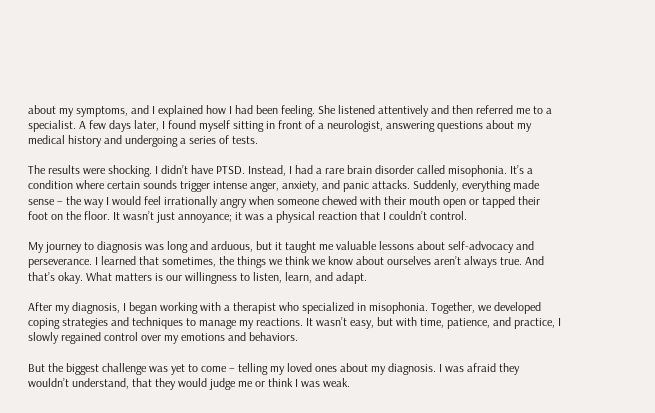about my symptoms, and I explained how I had been feeling. She listened attentively and then referred me to a specialist. A few days later, I found myself sitting in front of a neurologist, answering questions about my medical history and undergoing a series of tests.

The results were shocking. I didn’t have PTSD. Instead, I had a rare brain disorder called misophonia. It’s a condition where certain sounds trigger intense anger, anxiety, and panic attacks. Suddenly, everything made sense – the way I would feel irrationally angry when someone chewed with their mouth open or tapped their foot on the floor. It wasn’t just annoyance; it was a physical reaction that I couldn’t control.

My journey to diagnosis was long and arduous, but it taught me valuable lessons about self-advocacy and perseverance. I learned that sometimes, the things we think we know about ourselves aren’t always true. And that’s okay. What matters is our willingness to listen, learn, and adapt.

After my diagnosis, I began working with a therapist who specialized in misophonia. Together, we developed coping strategies and techniques to manage my reactions. It wasn’t easy, but with time, patience, and practice, I slowly regained control over my emotions and behaviors.

But the biggest challenge was yet to come – telling my loved ones about my diagnosis. I was afraid they wouldn’t understand, that they would judge me or think I was weak.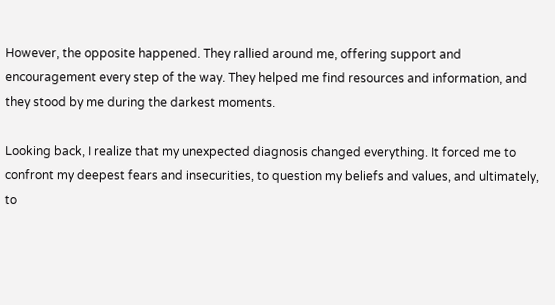However, the opposite happened. They rallied around me, offering support and encouragement every step of the way. They helped me find resources and information, and they stood by me during the darkest moments.

Looking back, I realize that my unexpected diagnosis changed everything. It forced me to confront my deepest fears and insecurities, to question my beliefs and values, and ultimately, to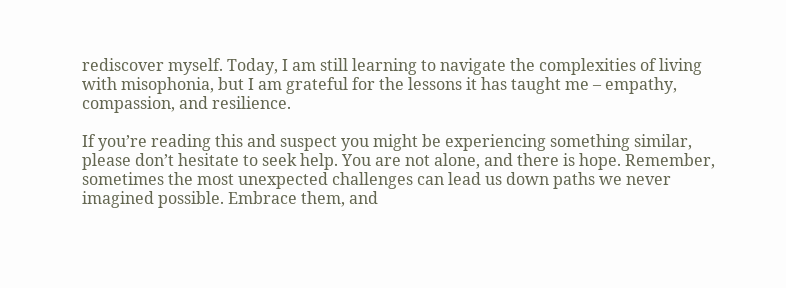rediscover myself. Today, I am still learning to navigate the complexities of living with misophonia, but I am grateful for the lessons it has taught me – empathy, compassion, and resilience.

If you’re reading this and suspect you might be experiencing something similar, please don’t hesitate to seek help. You are not alone, and there is hope. Remember, sometimes the most unexpected challenges can lead us down paths we never imagined possible. Embrace them, and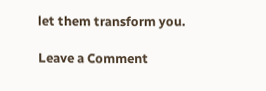let them transform you.

Leave a Comment